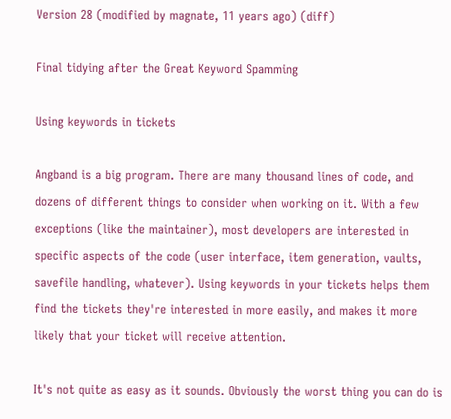Version 28 (modified by magnate, 11 years ago) (diff)

Final tidying after the Great Keyword Spamming

Using keywords in tickets

Angband is a big program. There are many thousand lines of code, and dozens of different things to consider when working on it. With a few exceptions (like the maintainer), most developers are interested in specific aspects of the code (user interface, item generation, vaults, savefile handling, whatever). Using keywords in your tickets helps them find the tickets they're interested in more easily, and makes it more likely that your ticket will receive attention.

It's not quite as easy as it sounds. Obviously the worst thing you can do is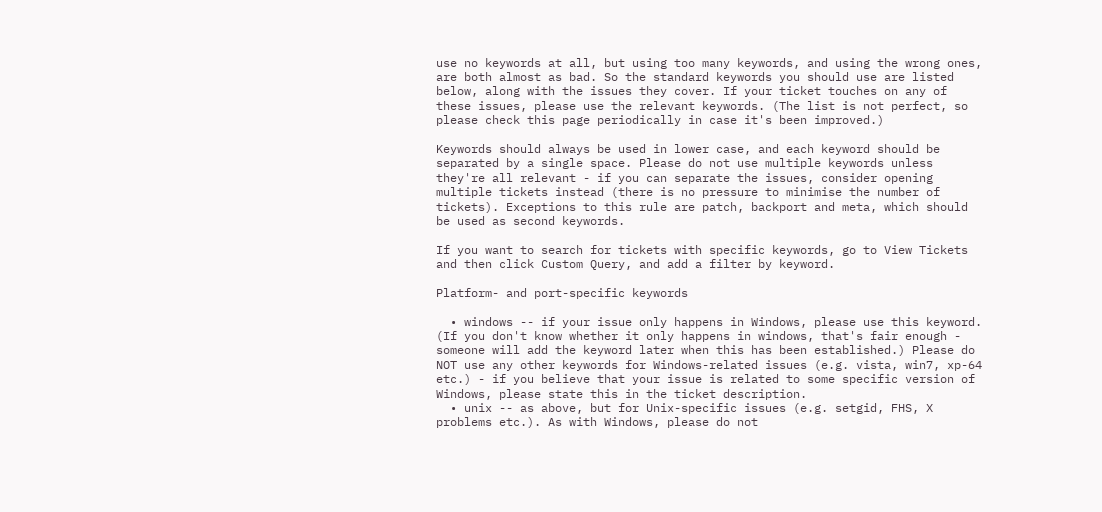use no keywords at all, but using too many keywords, and using the wrong ones, are both almost as bad. So the standard keywords you should use are listed below, along with the issues they cover. If your ticket touches on any of these issues, please use the relevant keywords. (The list is not perfect, so please check this page periodically in case it's been improved.)

Keywords should always be used in lower case, and each keyword should be separated by a single space. Please do not use multiple keywords unless they're all relevant - if you can separate the issues, consider opening multiple tickets instead (there is no pressure to minimise the number of tickets). Exceptions to this rule are patch, backport and meta, which should be used as second keywords.

If you want to search for tickets with specific keywords, go to View Tickets and then click Custom Query, and add a filter by keyword.

Platform- and port-specific keywords

  • windows -- if your issue only happens in Windows, please use this keyword. (If you don't know whether it only happens in windows, that's fair enough - someone will add the keyword later when this has been established.) Please do NOT use any other keywords for Windows-related issues (e.g. vista, win7, xp-64 etc.) - if you believe that your issue is related to some specific version of Windows, please state this in the ticket description.
  • unix -- as above, but for Unix-specific issues (e.g. setgid, FHS, X problems etc.). As with Windows, please do not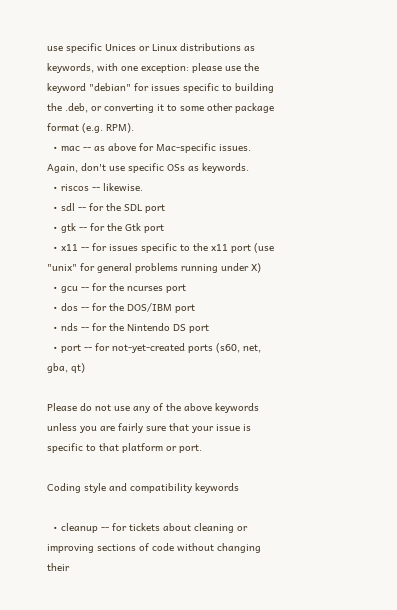use specific Unices or Linux distributions as keywords, with one exception: please use the keyword "debian" for issues specific to building the .deb, or converting it to some other package format (e.g. RPM).
  • mac -- as above for Mac-specific issues. Again, don't use specific OSs as keywords.
  • riscos -- likewise.
  • sdl -- for the SDL port
  • gtk -- for the Gtk port
  • x11 -- for issues specific to the x11 port (use "unix" for general problems running under X)
  • gcu -- for the ncurses port
  • dos -- for the DOS/IBM port
  • nds -- for the Nintendo DS port
  • port -- for not-yet-created ports (s60, net, gba, qt)

Please do not use any of the above keywords unless you are fairly sure that your issue is specific to that platform or port.

Coding style and compatibility keywords

  • cleanup -- for tickets about cleaning or improving sections of code without changing their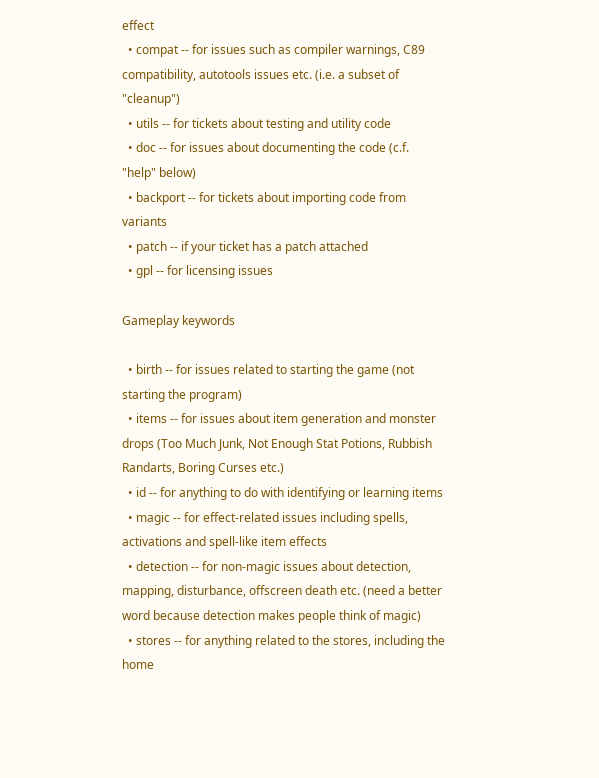effect
  • compat -- for issues such as compiler warnings, C89 compatibility, autotools issues etc. (i.e. a subset of "cleanup")
  • utils -- for tickets about testing and utility code
  • doc -- for issues about documenting the code (c.f. "help" below)
  • backport -- for tickets about importing code from variants
  • patch -- if your ticket has a patch attached
  • gpl -- for licensing issues

Gameplay keywords

  • birth -- for issues related to starting the game (not starting the program)
  • items -- for issues about item generation and monster drops (Too Much Junk, Not Enough Stat Potions, Rubbish Randarts, Boring Curses etc.)
  • id -- for anything to do with identifying or learning items
  • magic -- for effect-related issues including spells, activations and spell-like item effects
  • detection -- for non-magic issues about detection, mapping, disturbance, offscreen death etc. (need a better word because detection makes people think of magic)
  • stores -- for anything related to the stores, including the home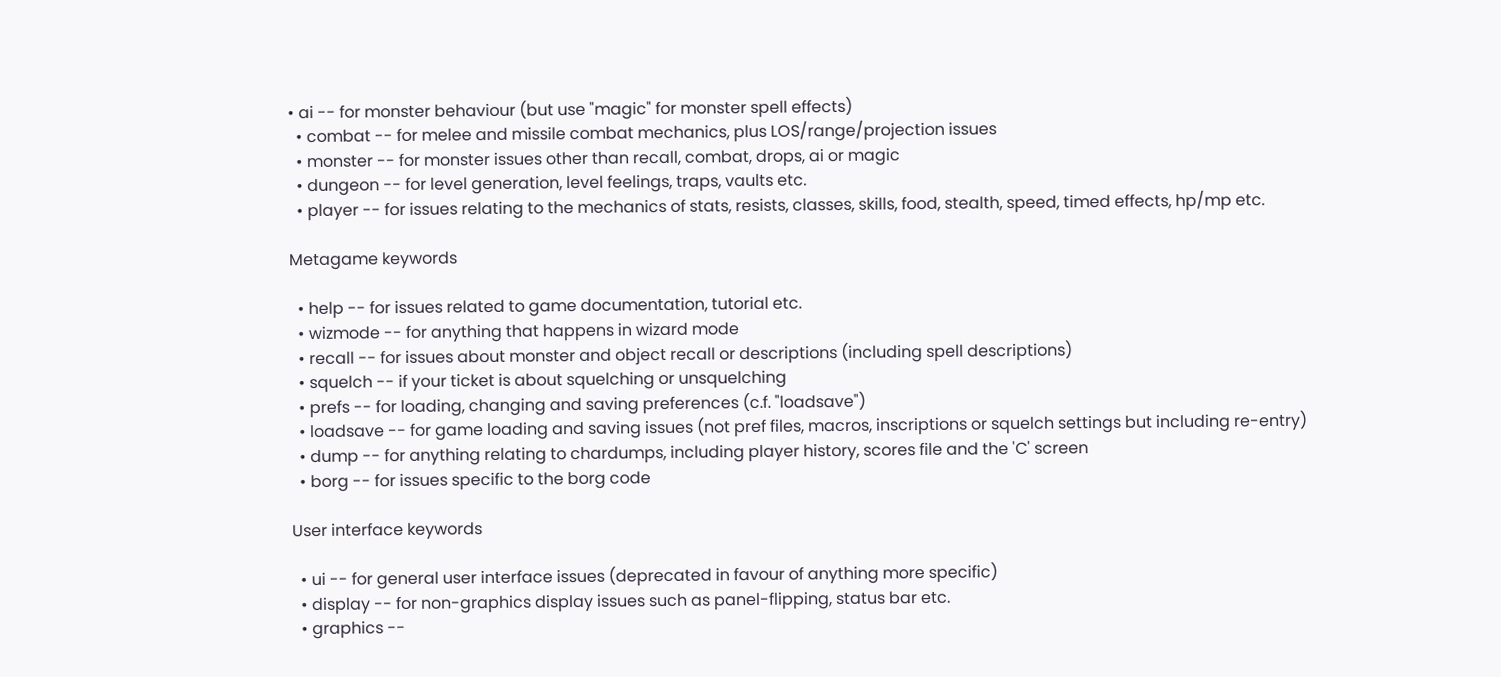• ai -- for monster behaviour (but use "magic" for monster spell effects)
  • combat -- for melee and missile combat mechanics, plus LOS/range/projection issues
  • monster -- for monster issues other than recall, combat, drops, ai or magic
  • dungeon -- for level generation, level feelings, traps, vaults etc.
  • player -- for issues relating to the mechanics of stats, resists, classes, skills, food, stealth, speed, timed effects, hp/mp etc.

Metagame keywords

  • help -- for issues related to game documentation, tutorial etc.
  • wizmode -- for anything that happens in wizard mode
  • recall -- for issues about monster and object recall or descriptions (including spell descriptions)
  • squelch -- if your ticket is about squelching or unsquelching
  • prefs -- for loading, changing and saving preferences (c.f. "loadsave")
  • loadsave -- for game loading and saving issues (not pref files, macros, inscriptions or squelch settings but including re-entry)
  • dump -- for anything relating to chardumps, including player history, scores file and the 'C' screen
  • borg -- for issues specific to the borg code

User interface keywords

  • ui -- for general user interface issues (deprecated in favour of anything more specific)
  • display -- for non-graphics display issues such as panel-flipping, status bar etc.
  • graphics --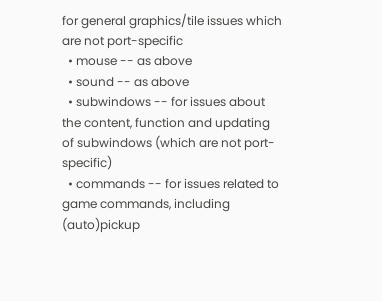for general graphics/tile issues which are not port-specific
  • mouse -- as above
  • sound -- as above
  • subwindows -- for issues about the content, function and updating of subwindows (which are not port-specific)
  • commands -- for issues related to game commands, including (auto)pickup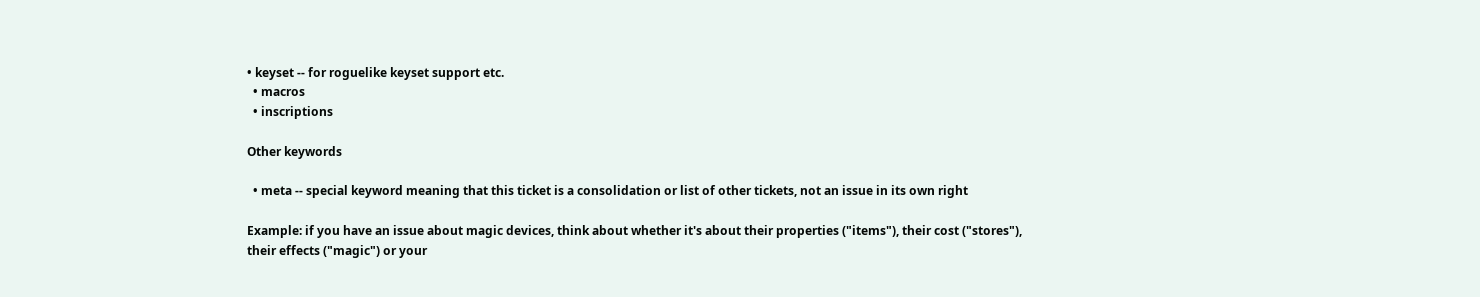• keyset -- for roguelike keyset support etc.
  • macros
  • inscriptions

Other keywords

  • meta -- special keyword meaning that this ticket is a consolidation or list of other tickets, not an issue in its own right

Example: if you have an issue about magic devices, think about whether it's about their properties ("items"), their cost ("stores"), their effects ("magic") or your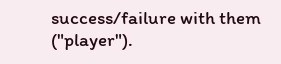success/failure with them ("player").